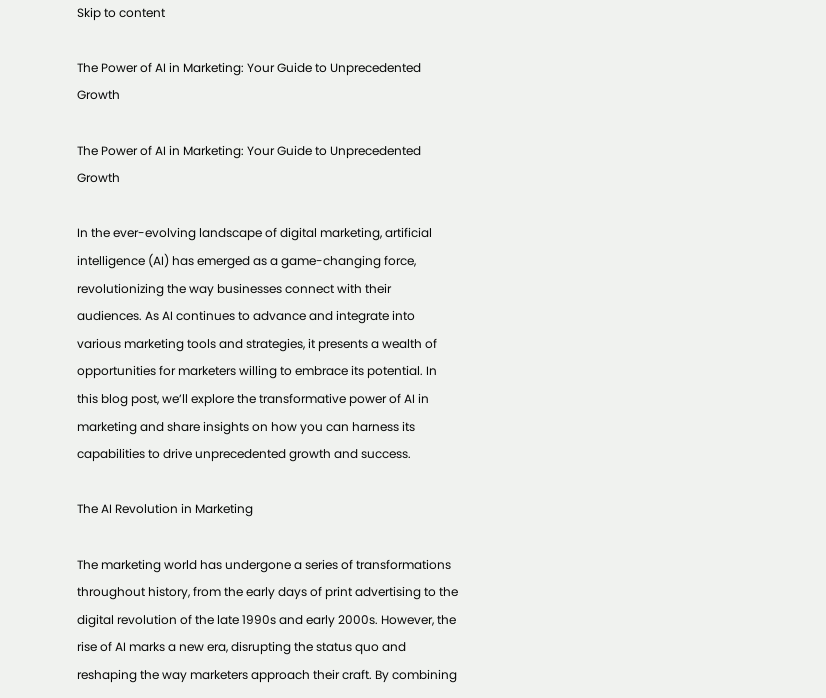Skip to content

The Power of AI in Marketing: Your Guide to Unprecedented Growth

The Power of AI in Marketing: Your Guide to Unprecedented Growth

In the ever-evolving landscape of digital marketing, artificial intelligence (AI) has emerged as a game-changing force, revolutionizing the way businesses connect with their audiences. As AI continues to advance and integrate into various marketing tools and strategies, it presents a wealth of opportunities for marketers willing to embrace its potential. In this blog post, we’ll explore the transformative power of AI in marketing and share insights on how you can harness its capabilities to drive unprecedented growth and success.

The AI Revolution in Marketing

The marketing world has undergone a series of transformations throughout history, from the early days of print advertising to the digital revolution of the late 1990s and early 2000s. However, the rise of AI marks a new era, disrupting the status quo and reshaping the way marketers approach their craft. By combining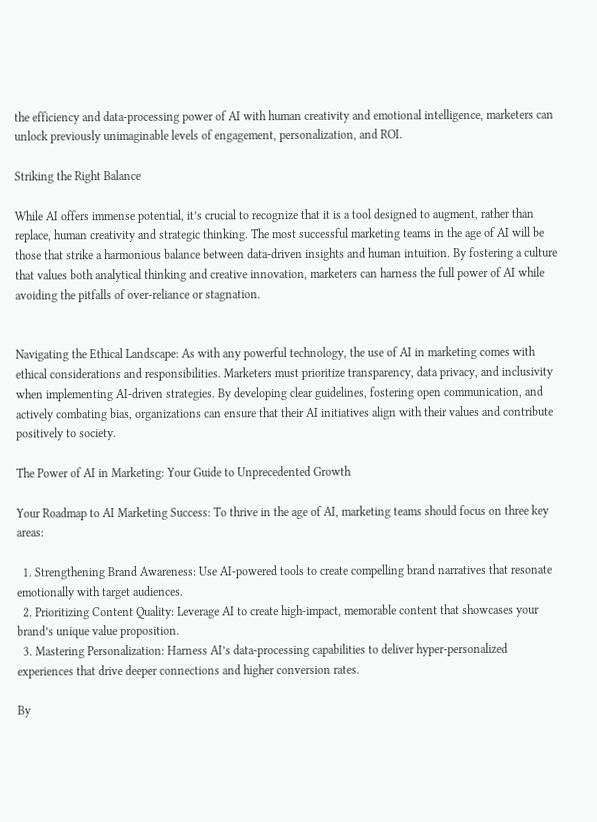the efficiency and data-processing power of AI with human creativity and emotional intelligence, marketers can unlock previously unimaginable levels of engagement, personalization, and ROI.

Striking the Right Balance

While AI offers immense potential, it’s crucial to recognize that it is a tool designed to augment, rather than replace, human creativity and strategic thinking. The most successful marketing teams in the age of AI will be those that strike a harmonious balance between data-driven insights and human intuition. By fostering a culture that values both analytical thinking and creative innovation, marketers can harness the full power of AI while avoiding the pitfalls of over-reliance or stagnation.


Navigating the Ethical Landscape: As with any powerful technology, the use of AI in marketing comes with ethical considerations and responsibilities. Marketers must prioritize transparency, data privacy, and inclusivity when implementing AI-driven strategies. By developing clear guidelines, fostering open communication, and actively combating bias, organizations can ensure that their AI initiatives align with their values and contribute positively to society.

The Power of AI in Marketing: Your Guide to Unprecedented Growth

Your Roadmap to AI Marketing Success: To thrive in the age of AI, marketing teams should focus on three key areas:

  1. Strengthening Brand Awareness: Use AI-powered tools to create compelling brand narratives that resonate emotionally with target audiences.
  2. Prioritizing Content Quality: Leverage AI to create high-impact, memorable content that showcases your brand’s unique value proposition.
  3. Mastering Personalization: Harness AI’s data-processing capabilities to deliver hyper-personalized experiences that drive deeper connections and higher conversion rates.

By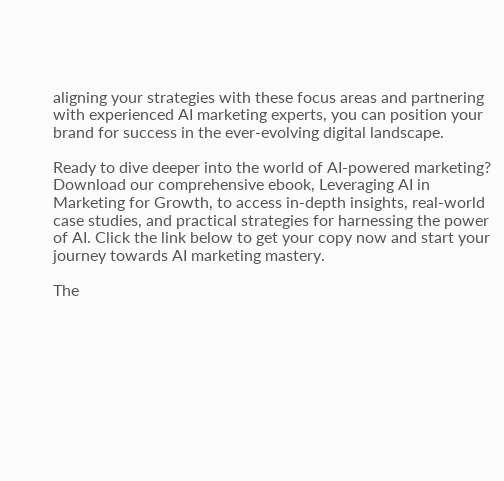aligning your strategies with these focus areas and partnering with experienced AI marketing experts, you can position your brand for success in the ever-evolving digital landscape.

Ready to dive deeper into the world of AI-powered marketing? Download our comprehensive ebook, Leveraging AI in Marketing for Growth, to access in-depth insights, real-world case studies, and practical strategies for harnessing the power of AI. Click the link below to get your copy now and start your journey towards AI marketing mastery.

The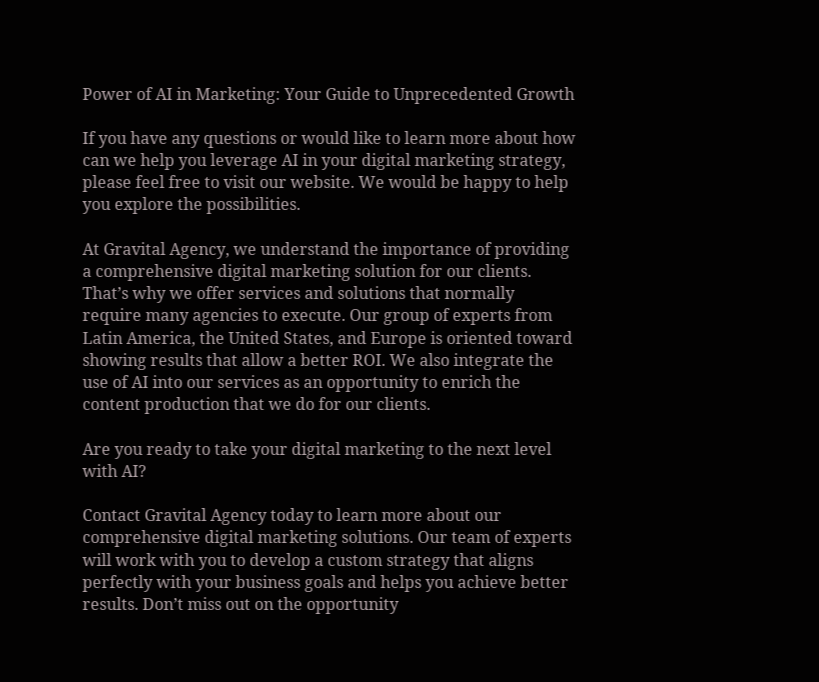Power of AI in Marketing: Your Guide to Unprecedented Growth

If you have any questions or would like to learn more about how can we help you leverage AI in your digital marketing strategy, please feel free to visit our website. We would be happy to help you explore the possibilities.

At Gravital Agency, we understand the importance of providing a comprehensive digital marketing solution for our clients. That’s why we offer services and solutions that normally require many agencies to execute. Our group of experts from Latin America, the United States, and Europe is oriented toward showing results that allow a better ROI. We also integrate the use of AI into our services as an opportunity to enrich the content production that we do for our clients.

Are you ready to take your digital marketing to the next level with AI?

Contact Gravital Agency today to learn more about our comprehensive digital marketing solutions. Our team of experts will work with you to develop a custom strategy that aligns perfectly with your business goals and helps you achieve better results. Don’t miss out on the opportunity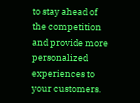to stay ahead of the competition and provide more personalized experiences to your customers.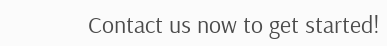Contact us now to get started!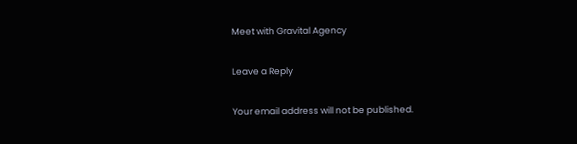Meet with Gravital Agency

Leave a Reply

Your email address will not be published.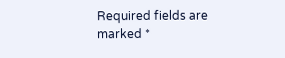Required fields are marked *